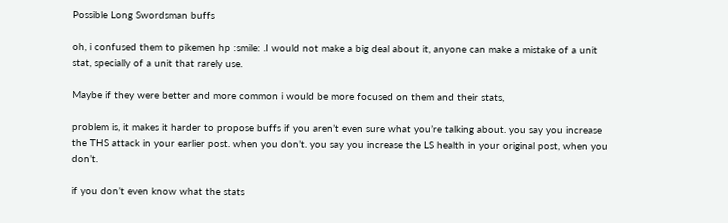Possible Long Swordsman buffs

oh, i confused them to pikemen hp :smile: .I would not make a big deal about it, anyone can make a mistake of a unit stat, specially of a unit that rarely use.

Maybe if they were better and more common i would be more focused on them and their stats,

problem is, it makes it harder to propose buffs if you aren’t even sure what you’re talking about. you say you increase the THS attack in your earlier post. when you don’t. you say you increase the LS health in your original post, when you don’t.

if you don’t even know what the stats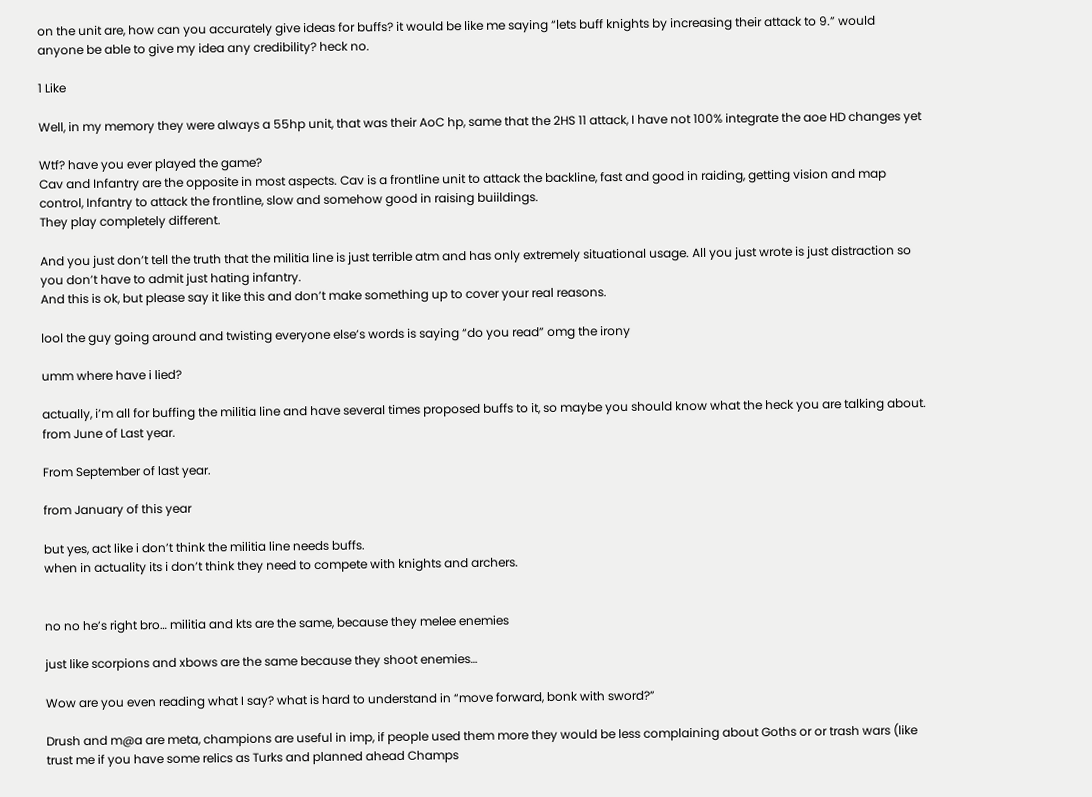on the unit are, how can you accurately give ideas for buffs? it would be like me saying “lets buff knights by increasing their attack to 9.” would anyone be able to give my idea any credibility? heck no.

1 Like

Well, in my memory they were always a 55hp unit, that was their AoC hp, same that the 2HS 11 attack, I have not 100% integrate the aoe HD changes yet

Wtf? have you ever played the game?
Cav and Infantry are the opposite in most aspects. Cav is a frontline unit to attack the backline, fast and good in raiding, getting vision and map control, Infantry to attack the frontline, slow and somehow good in raising buiildings.
They play completely different.

And you just don’t tell the truth that the militia line is just terrible atm and has only extremely situational usage. All you just wrote is just distraction so you don’t have to admit just hating infantry.
And this is ok, but please say it like this and don’t make something up to cover your real reasons.

lool the guy going around and twisting everyone else’s words is saying “do you read” omg the irony

umm where have i lied?

actually, i’m all for buffing the militia line and have several times proposed buffs to it, so maybe you should know what the heck you are talking about.
from June of Last year.

From September of last year.

from January of this year

but yes, act like i don’t think the militia line needs buffs.
when in actuality its i don’t think they need to compete with knights and archers.


no no he’s right bro… militia and kts are the same, because they melee enemies

just like scorpions and xbows are the same because they shoot enemies…

Wow are you even reading what I say? what is hard to understand in “move forward, bonk with sword?”

Drush and m@a are meta, champions are useful in imp, if people used them more they would be less complaining about Goths or or trash wars (like trust me if you have some relics as Turks and planned ahead Champs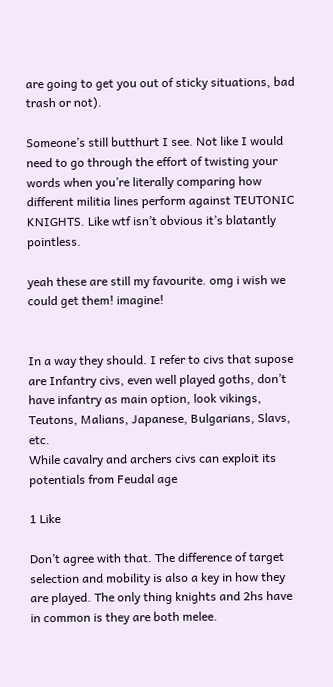are going to get you out of sticky situations, bad trash or not).

Someone’s still butthurt I see. Not like I would need to go through the effort of twisting your words when you’re literally comparing how different militia lines perform against TEUTONIC KNIGHTS. Like wtf isn’t obvious it’s blatantly pointless.

yeah these are still my favourite. omg i wish we could get them! imagine!


In a way they should. I refer to civs that supose are Infantry civs, even well played goths, don’t have infantry as main option, look vikings, Teutons, Malians, Japanese, Bulgarians, Slavs, etc.
While cavalry and archers civs can exploit its potentials from Feudal age

1 Like

Don’t agree with that. The difference of target selection and mobility is also a key in how they are played. The only thing knights and 2hs have in common is they are both melee.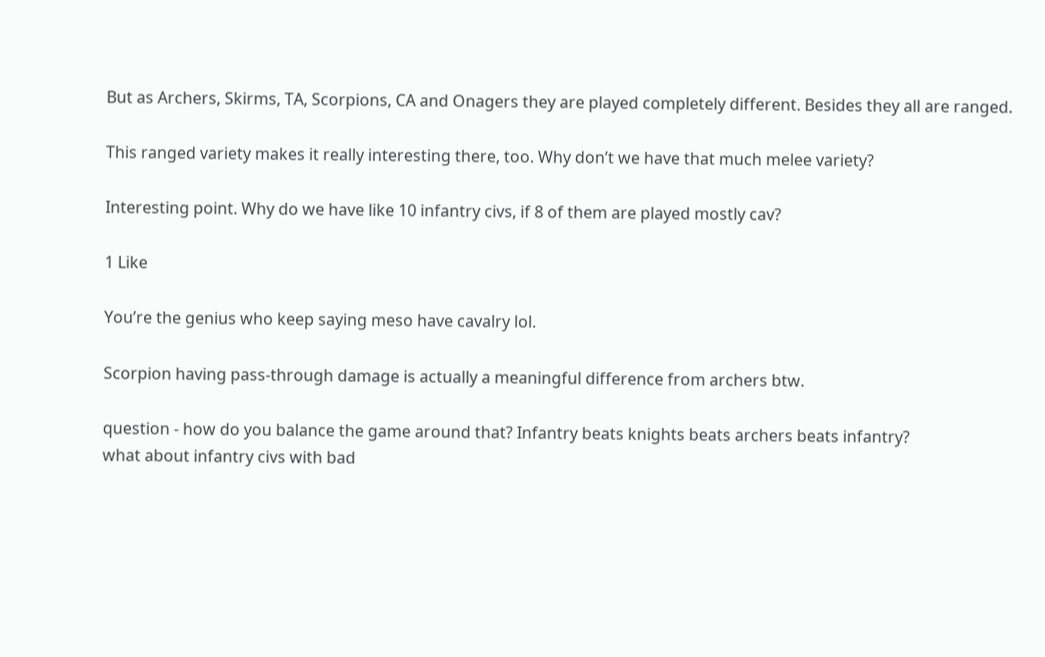But as Archers, Skirms, TA, Scorpions, CA and Onagers they are played completely different. Besides they all are ranged.

This ranged variety makes it really interesting there, too. Why don’t we have that much melee variety?

Interesting point. Why do we have like 10 infantry civs, if 8 of them are played mostly cav?

1 Like

You’re the genius who keep saying meso have cavalry lol.

Scorpion having pass-through damage is actually a meaningful difference from archers btw.

question - how do you balance the game around that? Infantry beats knights beats archers beats infantry?
what about infantry civs with bad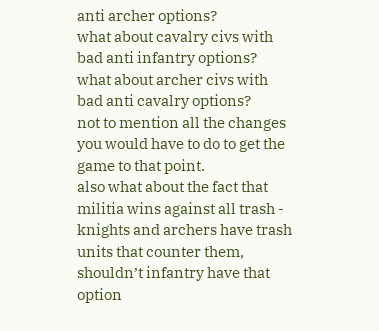anti archer options?
what about cavalry civs with bad anti infantry options?
what about archer civs with bad anti cavalry options?
not to mention all the changes you would have to do to get the game to that point.
also what about the fact that militia wins against all trash - knights and archers have trash units that counter them, shouldn’t infantry have that option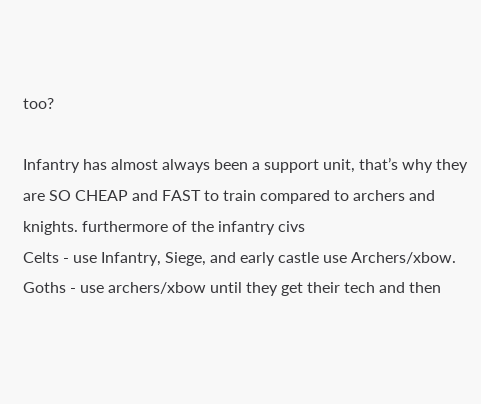too?

Infantry has almost always been a support unit, that’s why they are SO CHEAP and FAST to train compared to archers and knights. furthermore of the infantry civs
Celts - use Infantry, Siege, and early castle use Archers/xbow.
Goths - use archers/xbow until they get their tech and then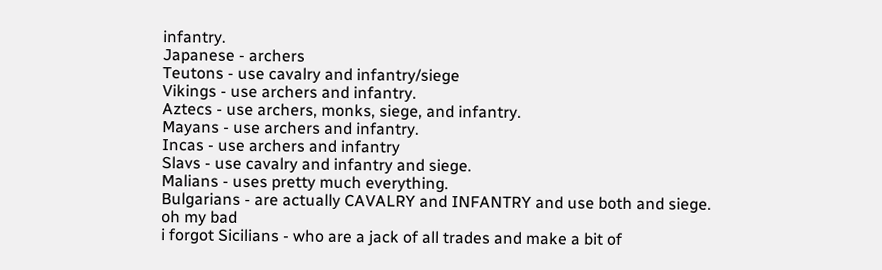infantry.
Japanese - archers
Teutons - use cavalry and infantry/siege
Vikings - use archers and infantry.
Aztecs - use archers, monks, siege, and infantry.
Mayans - use archers and infantry.
Incas - use archers and infantry
Slavs - use cavalry and infantry and siege.
Malians - uses pretty much everything.
Bulgarians - are actually CAVALRY and INFANTRY and use both and siege.
oh my bad
i forgot Sicilians - who are a jack of all trades and make a bit of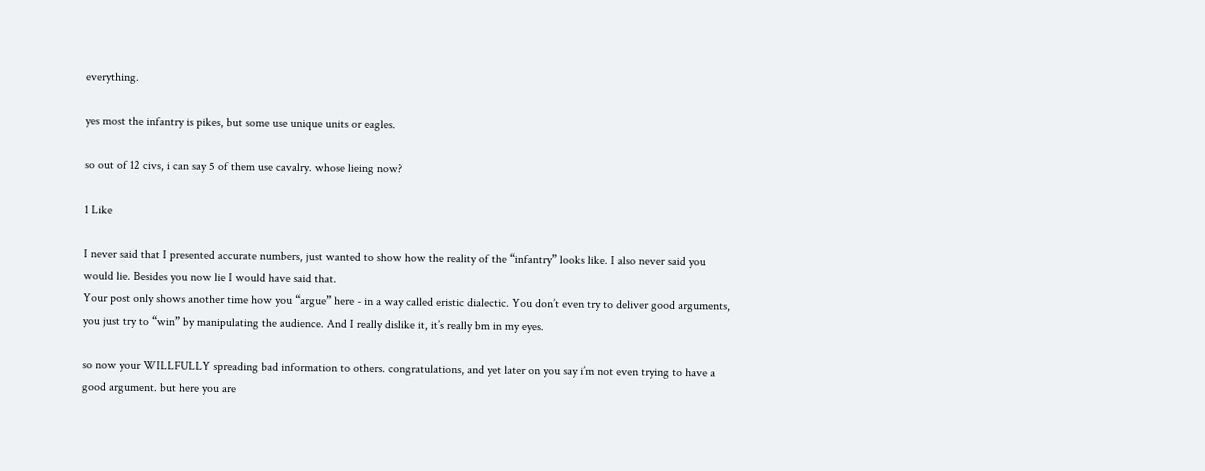everything.

yes most the infantry is pikes, but some use unique units or eagles.

so out of 12 civs, i can say 5 of them use cavalry. whose lieing now?

1 Like

I never said that I presented accurate numbers, just wanted to show how the reality of the “infantry” looks like. I also never said you would lie. Besides you now lie I would have said that.
Your post only shows another time how you “argue” here - in a way called eristic dialectic. You don’t even try to deliver good arguments, you just try to “win” by manipulating the audience. And I really dislike it, it’s really bm in my eyes.

so now your WILLFULLY spreading bad information to others. congratulations, and yet later on you say i’m not even trying to have a good argument. but here you are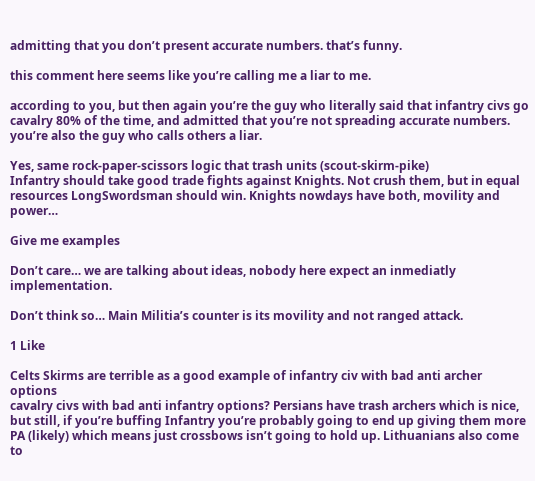admitting that you don’t present accurate numbers. that’s funny.

this comment here seems like you’re calling me a liar to me.

according to you, but then again you’re the guy who literally said that infantry civs go cavalry 80% of the time, and admitted that you’re not spreading accurate numbers. you’re also the guy who calls others a liar.

Yes, same rock-paper-scissors logic that trash units (scout-skirm-pike)
Infantry should take good trade fights against Knights. Not crush them, but in equal resources LongSwordsman should win. Knights nowdays have both, movility and power…

Give me examples

Don’t care… we are talking about ideas, nobody here expect an inmediatly implementation.

Don’t think so… Main Militia’s counter is its movility and not ranged attack.

1 Like

Celts Skirms are terrible as a good example of infantry civ with bad anti archer options
cavalry civs with bad anti infantry options? Persians have trash archers which is nice, but still, if you’re buffing Infantry you’re probably going to end up giving them more PA (likely) which means just crossbows isn’t going to hold up. Lithuanians also come to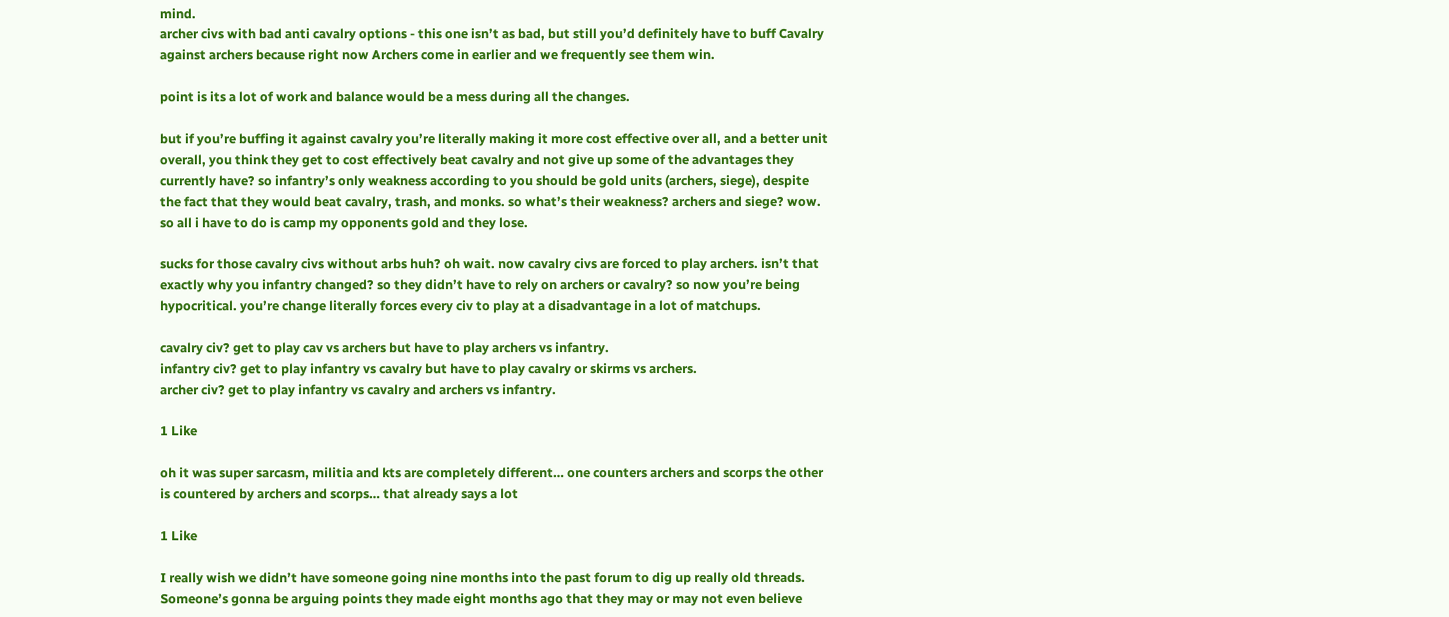mind.
archer civs with bad anti cavalry options - this one isn’t as bad, but still you’d definitely have to buff Cavalry against archers because right now Archers come in earlier and we frequently see them win.

point is its a lot of work and balance would be a mess during all the changes.

but if you’re buffing it against cavalry you’re literally making it more cost effective over all, and a better unit overall, you think they get to cost effectively beat cavalry and not give up some of the advantages they currently have? so infantry’s only weakness according to you should be gold units (archers, siege), despite the fact that they would beat cavalry, trash, and monks. so what’s their weakness? archers and siege? wow. so all i have to do is camp my opponents gold and they lose.

sucks for those cavalry civs without arbs huh? oh wait. now cavalry civs are forced to play archers. isn’t that exactly why you infantry changed? so they didn’t have to rely on archers or cavalry? so now you’re being hypocritical. you’re change literally forces every civ to play at a disadvantage in a lot of matchups.

cavalry civ? get to play cav vs archers but have to play archers vs infantry.
infantry civ? get to play infantry vs cavalry but have to play cavalry or skirms vs archers.
archer civ? get to play infantry vs cavalry and archers vs infantry.

1 Like

oh it was super sarcasm, militia and kts are completely different… one counters archers and scorps the other is countered by archers and scorps… that already says a lot

1 Like

I really wish we didn’t have someone going nine months into the past forum to dig up really old threads. Someone’s gonna be arguing points they made eight months ago that they may or may not even believe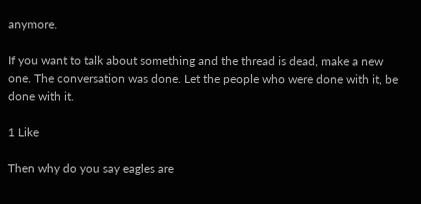anymore.

If you want to talk about something and the thread is dead, make a new one. The conversation was done. Let the people who were done with it, be done with it.

1 Like

Then why do you say eagles are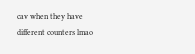cav when they have different counters lmao